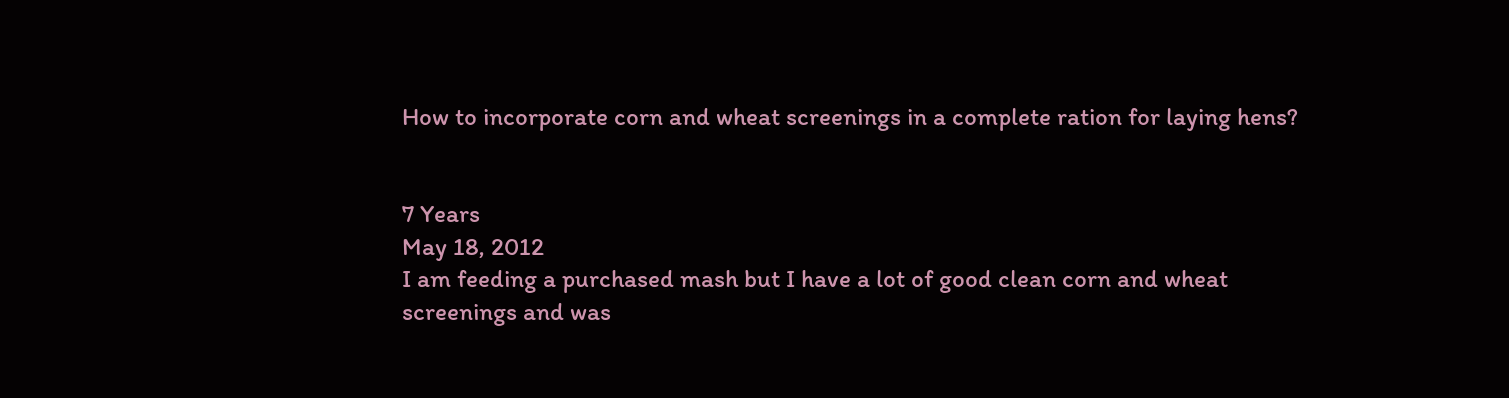How to incorporate corn and wheat screenings in a complete ration for laying hens?


7 Years
May 18, 2012
I am feeding a purchased mash but I have a lot of good clean corn and wheat screenings and was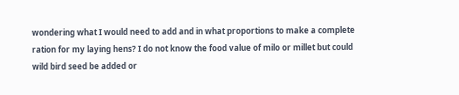wondering what I would need to add and in what proportions to make a complete ration for my laying hens? I do not know the food value of milo or millet but could wild bird seed be added or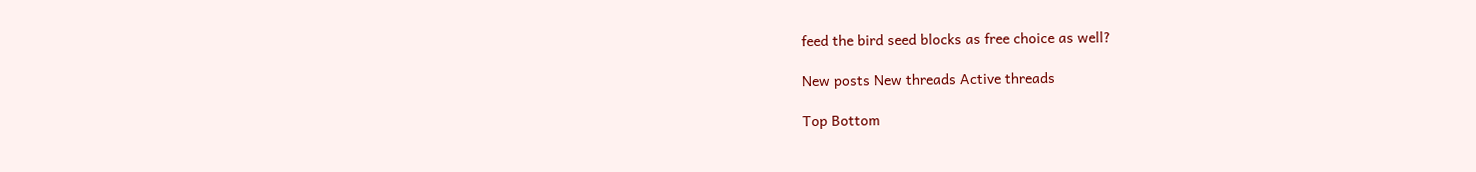feed the bird seed blocks as free choice as well?

New posts New threads Active threads

Top Bottom